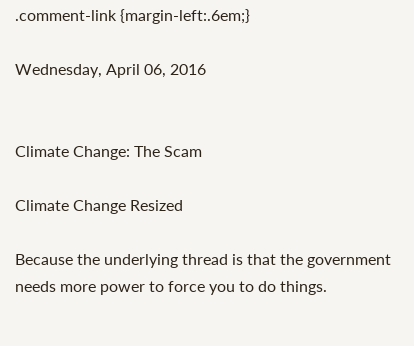.comment-link {margin-left:.6em;}

Wednesday, April 06, 2016


Climate Change: The Scam

Climate Change Resized

Because the underlying thread is that the government needs more power to force you to do things.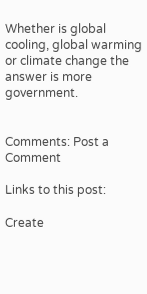Whether is global cooling, global warming or climate change the answer is more government.


Comments: Post a Comment

Links to this post:

Create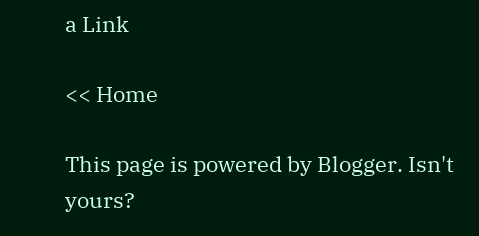a Link

<< Home

This page is powered by Blogger. Isn't yours?